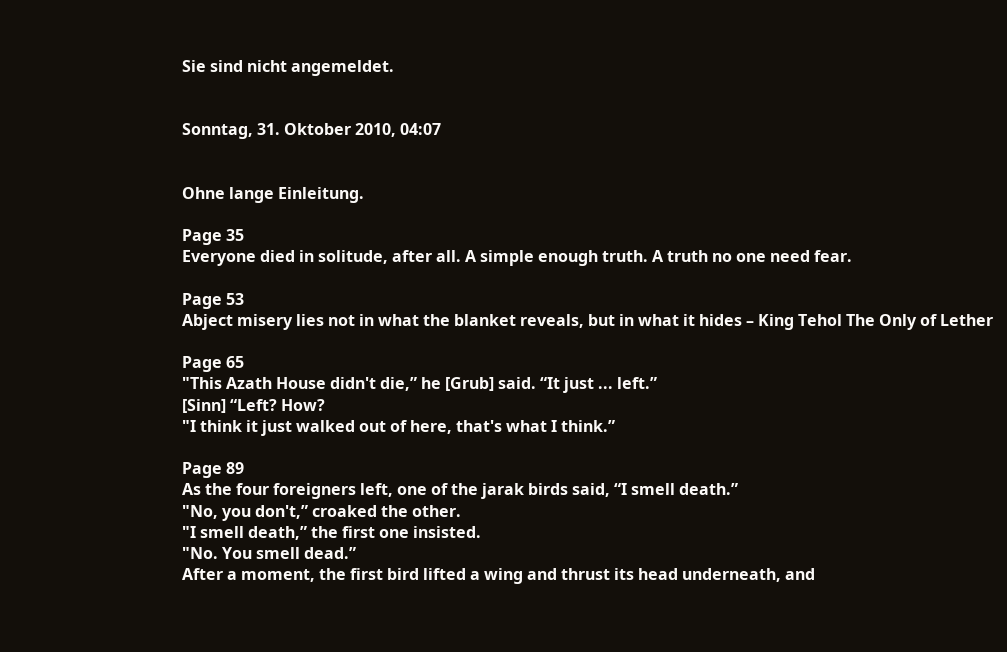Sie sind nicht angemeldet.


Sonntag, 31. Oktober 2010, 04:07


Ohne lange Einleitung.

Page 35
Everyone died in solitude, after all. A simple enough truth. A truth no one need fear.

Page 53
Abject misery lies not in what the blanket reveals, but in what it hides – King Tehol The Only of Lether

Page 65
"This Azath House didn't die,” he [Grub] said. “It just ... left.”
[Sinn] “Left? How?
"I think it just walked out of here, that's what I think.”

Page 89
As the four foreigners left, one of the jarak birds said, “I smell death.”
"No, you don't,” croaked the other.
"I smell death,” the first one insisted.
"No. You smell dead.”
After a moment, the first bird lifted a wing and thrust its head underneath, and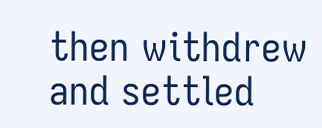then withdrew and settled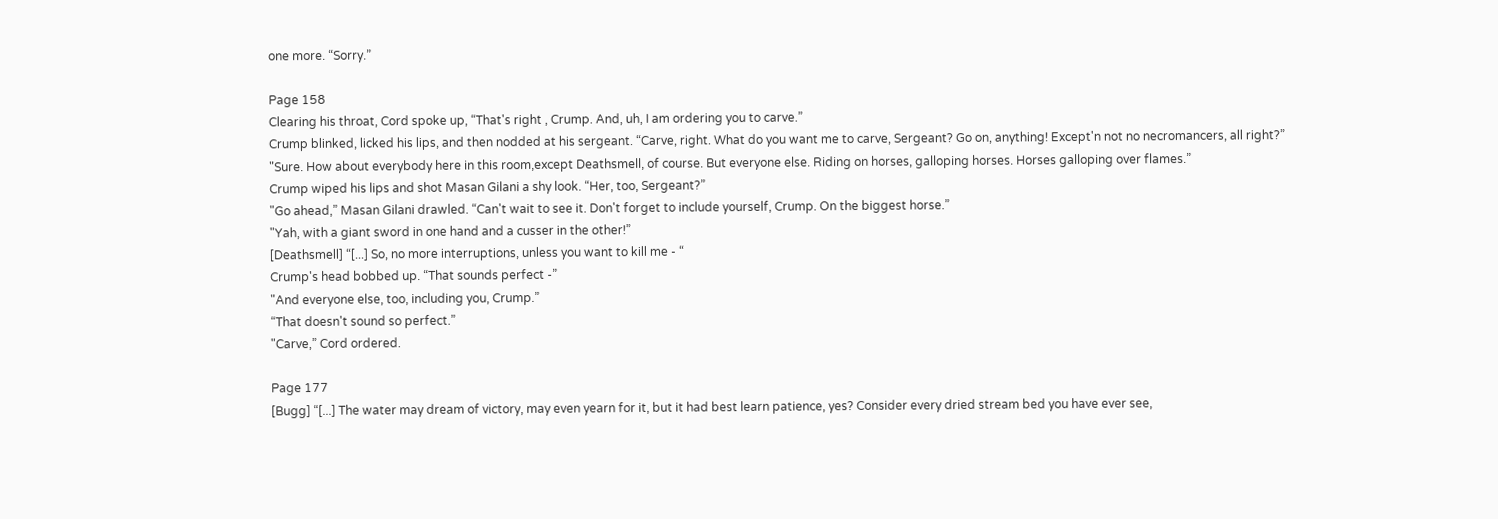one more. “Sorry.”

Page 158
Clearing his throat, Cord spoke up, “That's right , Crump. And, uh, I am ordering you to carve.”
Crump blinked, licked his lips, and then nodded at his sergeant. “Carve, right. What do you want me to carve, Sergeant? Go on, anything! Except'n not no necromancers, all right?”
"Sure. How about everybody here in this room,except Deathsmell, of course. But everyone else. Riding on horses, galloping horses. Horses galloping over flames.”
Crump wiped his lips and shot Masan Gilani a shy look. “Her, too, Sergeant?”
"Go ahead,” Masan Gilani drawled. “Can't wait to see it. Don't forget to include yourself, Crump. On the biggest horse.”
"Yah, with a giant sword in one hand and a cusser in the other!”
[Deathsmell] “[...] So, no more interruptions, unless you want to kill me - “
Crump's head bobbed up. “That sounds perfect -”
"And everyone else, too, including you, Crump.”
“That doesn't sound so perfect.”
"Carve,” Cord ordered.

Page 177
[Bugg] “[...] The water may dream of victory, may even yearn for it, but it had best learn patience, yes? Consider every dried stream bed you have ever see,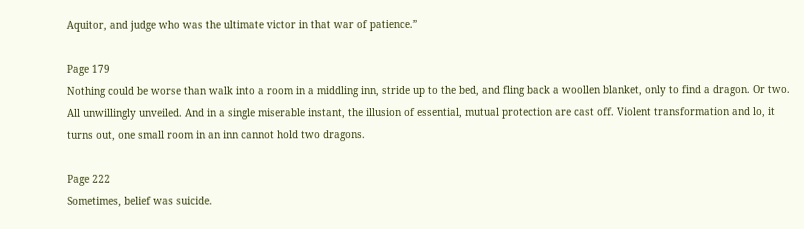Aquitor, and judge who was the ultimate victor in that war of patience.”

Page 179
Nothing could be worse than walk into a room in a middling inn, stride up to the bed, and fling back a woollen blanket, only to find a dragon. Or two. All unwillingly unveiled. And in a single miserable instant, the illusion of essential, mutual protection are cast off. Violent transformation and lo, it turns out, one small room in an inn cannot hold two dragons.

Page 222
Sometimes, belief was suicide.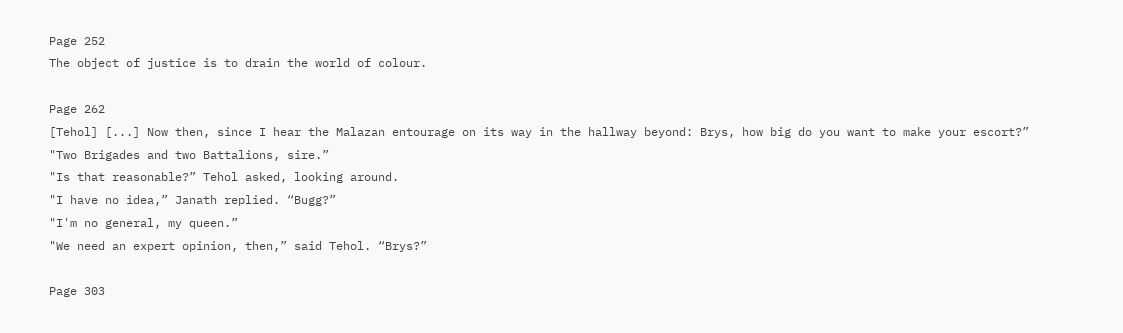Page 252
The object of justice is to drain the world of colour.

Page 262
[Tehol] [...] Now then, since I hear the Malazan entourage on its way in the hallway beyond: Brys, how big do you want to make your escort?”
"Two Brigades and two Battalions, sire.”
"Is that reasonable?” Tehol asked, looking around.
"I have no idea,” Janath replied. “Bugg?”
"I'm no general, my queen.”
"We need an expert opinion, then,” said Tehol. “Brys?”

Page 303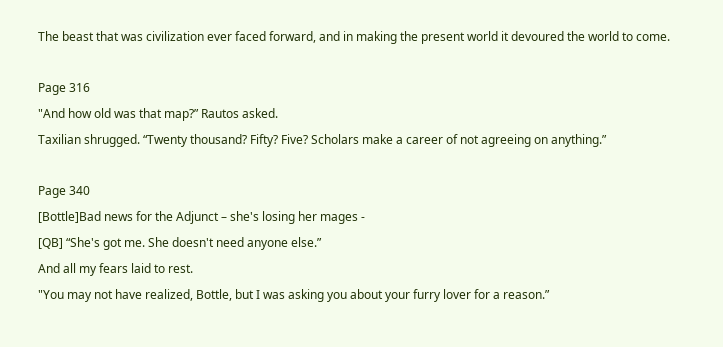The beast that was civilization ever faced forward, and in making the present world it devoured the world to come.

Page 316
"And how old was that map?” Rautos asked.
Taxilian shrugged. “Twenty thousand? Fifty? Five? Scholars make a career of not agreeing on anything.”

Page 340
[Bottle]Bad news for the Adjunct – she's losing her mages -
[QB] “She's got me. She doesn't need anyone else.”
And all my fears laid to rest.
"You may not have realized, Bottle, but I was asking you about your furry lover for a reason.”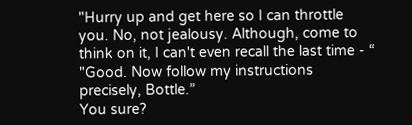"Hurry up and get here so I can throttle you. No, not jealousy. Although, come to think on it, I can't even recall the last time - “
"Good. Now follow my instructions precisely, Bottle.”
You sure?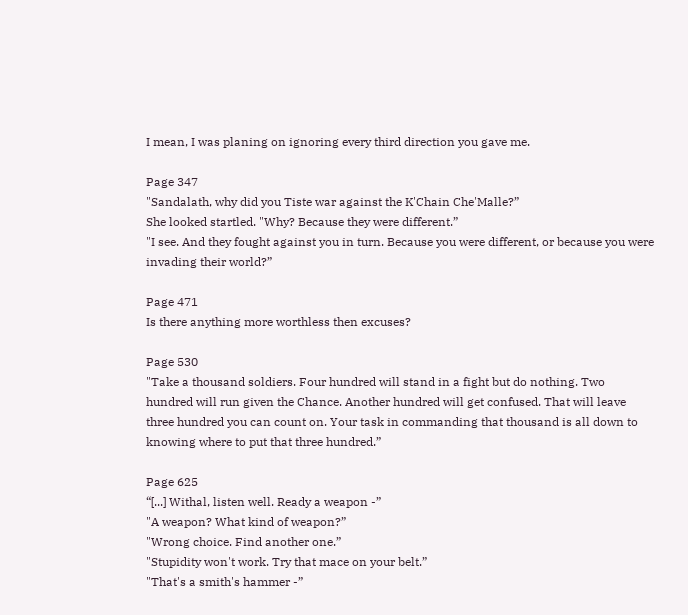I mean, I was planing on ignoring every third direction you gave me.

Page 347
"Sandalath, why did you Tiste war against the K'Chain Che'Malle?”
She looked startled. "Why? Because they were different.”
"I see. And they fought against you in turn. Because you were different, or because you were invading their world?”

Page 471
Is there anything more worthless then excuses?

Page 530
"Take a thousand soldiers. Four hundred will stand in a fight but do nothing. Two hundred will run given the Chance. Another hundred will get confused. That will leave three hundred you can count on. Your task in commanding that thousand is all down to knowing where to put that three hundred.”

Page 625
“[...] Withal, listen well. Ready a weapon -”
"A weapon? What kind of weapon?”
"Wrong choice. Find another one.”
"Stupidity won't work. Try that mace on your belt.”
"That's a smith's hammer -”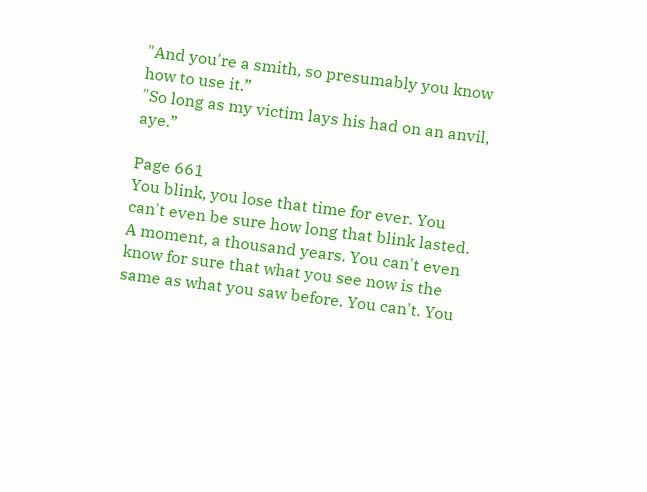"And you're a smith, so presumably you know how to use it.”
"So long as my victim lays his had on an anvil, aye.”

Page 661
You blink, you lose that time for ever. You can't even be sure how long that blink lasted. A moment, a thousand years. You can't even know for sure that what you see now is the same as what you saw before. You can't. You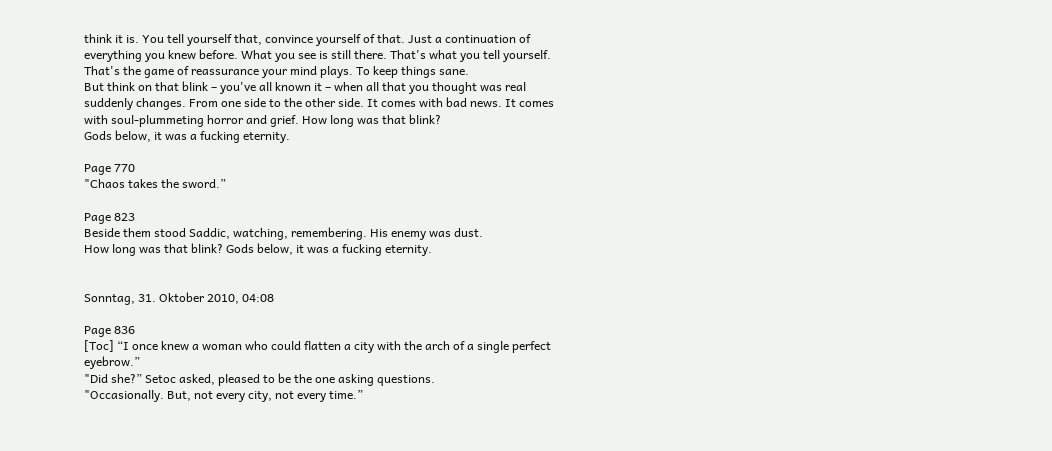think it is. You tell yourself that, convince yourself of that. Just a continuation of everything you knew before. What you see is still there. That's what you tell yourself. That's the game of reassurance your mind plays. To keep things sane.
But think on that blink – you've all known it – when all that you thought was real suddenly changes. From one side to the other side. It comes with bad news. It comes with soul-plummeting horror and grief. How long was that blink?
Gods below, it was a fucking eternity.

Page 770
"Chaos takes the sword.”

Page 823
Beside them stood Saddic, watching, remembering. His enemy was dust.
How long was that blink? Gods below, it was a fucking eternity.


Sonntag, 31. Oktober 2010, 04:08

Page 836
[Toc] “I once knew a woman who could flatten a city with the arch of a single perfect eyebrow.”
"Did she?” Setoc asked, pleased to be the one asking questions.
"Occasionally. But, not every city, not every time.”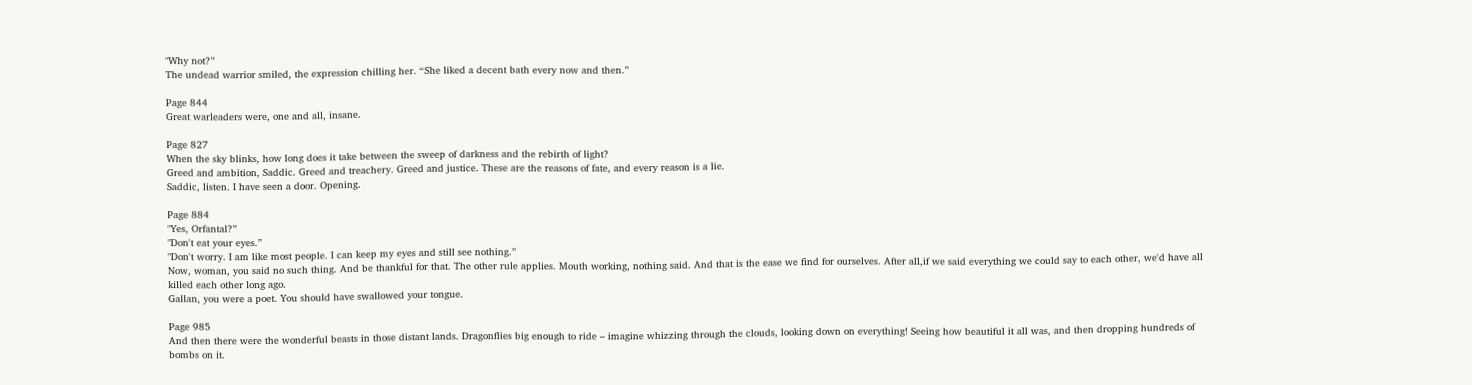"Why not?”
The undead warrior smiled, the expression chilling her. “She liked a decent bath every now and then.”

Page 844
Great warleaders were, one and all, insane.

Page 827
When the sky blinks, how long does it take between the sweep of darkness and the rebirth of light?
Greed and ambition, Saddic. Greed and treachery. Greed and justice. These are the reasons of fate, and every reason is a lie.
Saddic, listen. I have seen a door. Opening.

Page 884
"Yes, Orfantal?”
"Don't eat your eyes.”
"Don't worry. I am like most people. I can keep my eyes and still see nothing.”
Now, woman, you said no such thing. And be thankful for that. The other rule applies. Mouth working, nothing said. And that is the ease we find for ourselves. After all,if we said everything we could say to each other, we'd have all killed each other long ago.
Gallan, you were a poet. You should have swallowed your tongue.

Page 985
And then there were the wonderful beasts in those distant lands. Dragonflies big enough to ride – imagine whizzing through the clouds, looking down on everything! Seeing how beautiful it all was, and then dropping hundreds of bombs on it.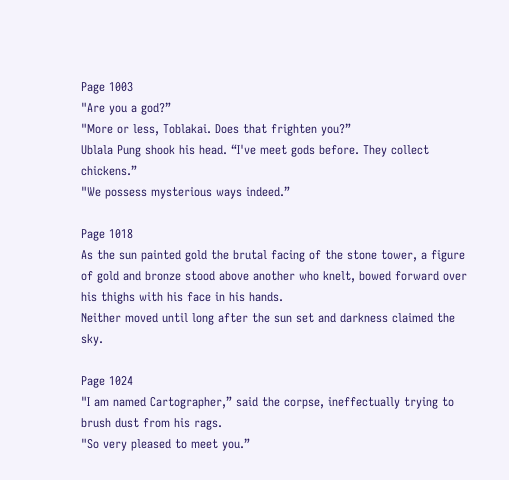Page 1003
"Are you a god?”
"More or less, Toblakai. Does that frighten you?”
Ublala Pung shook his head. “I've meet gods before. They collect chickens.”
"We possess mysterious ways indeed.”

Page 1018
As the sun painted gold the brutal facing of the stone tower, a figure of gold and bronze stood above another who knelt, bowed forward over his thighs with his face in his hands.
Neither moved until long after the sun set and darkness claimed the sky.

Page 1024
"I am named Cartographer,” said the corpse, ineffectually trying to brush dust from his rags.
"So very pleased to meet you.”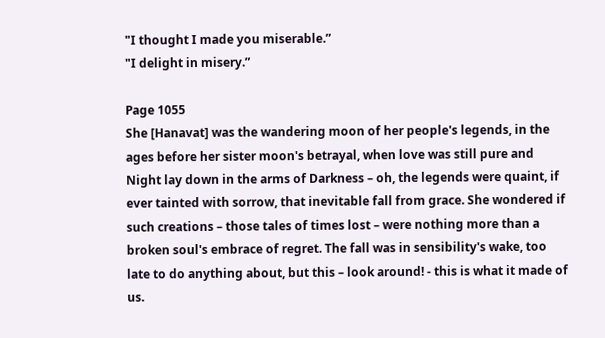"I thought I made you miserable.”
"I delight in misery.”

Page 1055
She [Hanavat] was the wandering moon of her people's legends, in the ages before her sister moon's betrayal, when love was still pure and Night lay down in the arms of Darkness – oh, the legends were quaint, if ever tainted with sorrow, that inevitable fall from grace. She wondered if such creations – those tales of times lost – were nothing more than a broken soul's embrace of regret. The fall was in sensibility's wake, too late to do anything about, but this – look around! - this is what it made of us.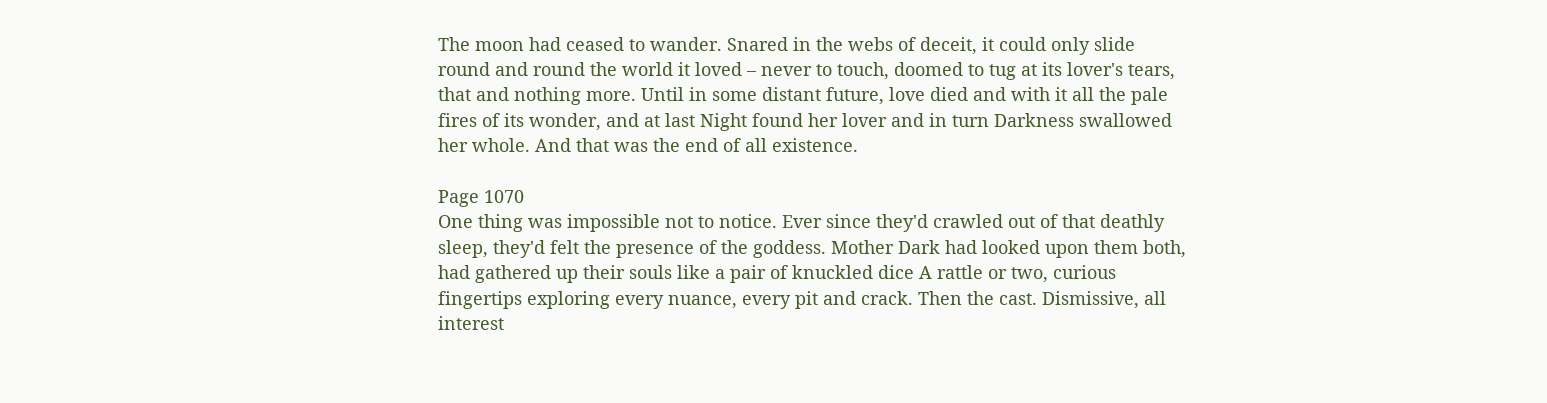The moon had ceased to wander. Snared in the webs of deceit, it could only slide round and round the world it loved – never to touch, doomed to tug at its lover's tears, that and nothing more. Until in some distant future, love died and with it all the pale fires of its wonder, and at last Night found her lover and in turn Darkness swallowed her whole. And that was the end of all existence.

Page 1070
One thing was impossible not to notice. Ever since they'd crawled out of that deathly sleep, they'd felt the presence of the goddess. Mother Dark had looked upon them both, had gathered up their souls like a pair of knuckled dice A rattle or two, curious fingertips exploring every nuance, every pit and crack. Then the cast. Dismissive, all interest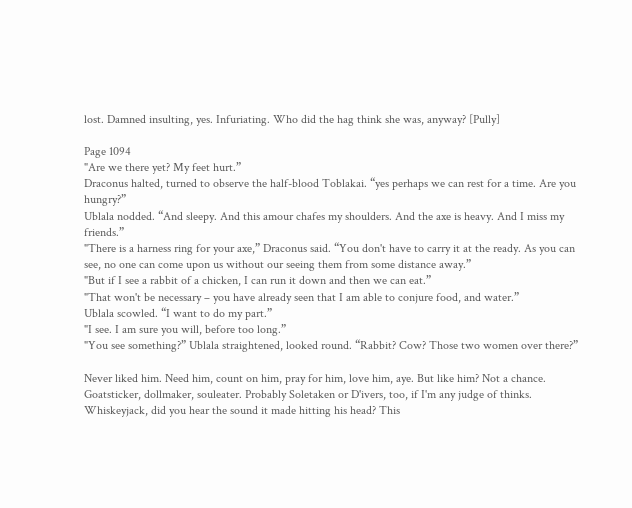lost. Damned insulting, yes. Infuriating. Who did the hag think she was, anyway? [Pully]

Page 1094
"Are we there yet? My feet hurt.”
Draconus halted, turned to observe the half-blood Toblakai. “yes perhaps we can rest for a time. Are you hungry?”
Ublala nodded. “And sleepy. And this amour chafes my shoulders. And the axe is heavy. And I miss my friends.”
"There is a harness ring for your axe,” Draconus said. “You don't have to carry it at the ready. As you can see, no one can come upon us without our seeing them from some distance away.”
"But if I see a rabbit of a chicken, I can run it down and then we can eat.”
"That won't be necessary – you have already seen that I am able to conjure food, and water.”
Ublala scowled. “I want to do my part.”
"I see. I am sure you will, before too long.”
"You see something?” Ublala straightened, looked round. “Rabbit? Cow? Those two women over there?”

Never liked him. Need him, count on him, pray for him, love him, aye. But like him? Not a chance. Goatsticker, dollmaker, souleater. Probably Soletaken or D'ivers, too, if I'm any judge of thinks.
Whiskeyjack, did you hear the sound it made hitting his head? This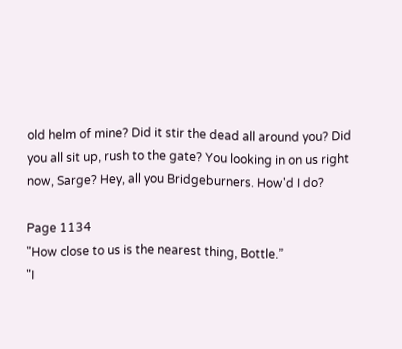old helm of mine? Did it stir the dead all around you? Did you all sit up, rush to the gate? You looking in on us right now, Sarge? Hey, all you Bridgeburners. How'd I do?

Page 1134
"How close to us is the nearest thing, Bottle.”
"I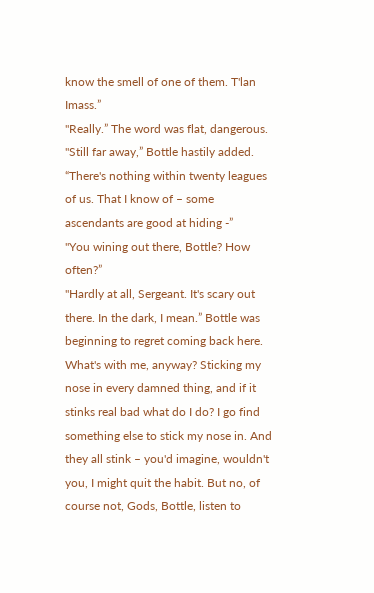know the smell of one of them. T'lan Imass.”
"Really.” The word was flat, dangerous.
"Still far away,” Bottle hastily added. “There's nothing within twenty leagues of us. That I know of – some ascendants are good at hiding -”
"You wining out there, Bottle? How often?”
"Hardly at all, Sergeant. It's scary out there. In the dark, I mean.” Bottle was beginning to regret coming back here. What's with me, anyway? Sticking my nose in every damned thing, and if it stinks real bad what do I do? I go find something else to stick my nose in. And they all stink – you'd imagine, wouldn't you, I might quit the habit. But no, of course not, Gods, Bottle, listen to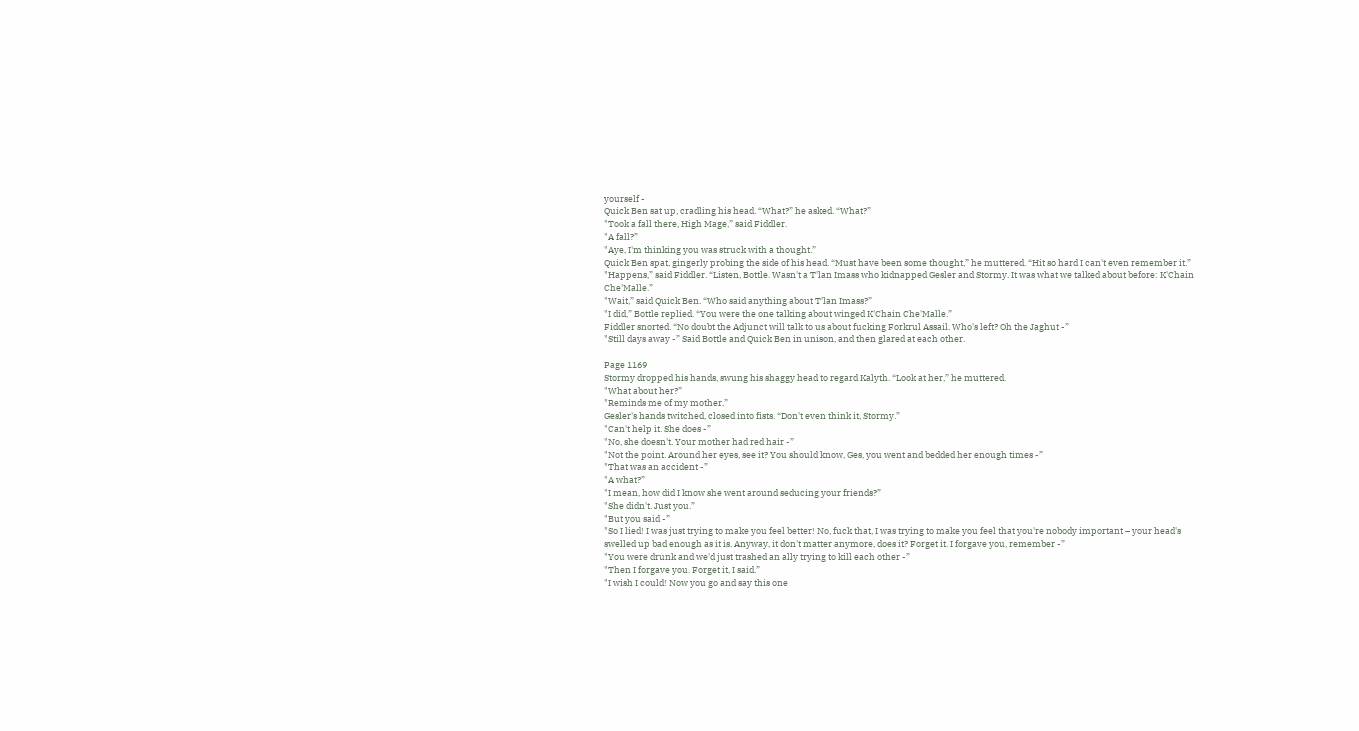yourself -
Quick Ben sat up, cradling his head. “What?” he asked. “What?”
"Took a fall there, High Mage,” said Fiddler.
"A fall?”
"Aye, I'm thinking you was struck with a thought.”
Quick Ben spat, gingerly probing the side of his head. “Must have been some thought,” he muttered. “Hit so hard I can't even remember it.”
"Happens,” said Fiddler. “Listen, Bottle. Wasn't a T'lan Imass who kidnapped Gesler and Stormy. It was what we talked about before: K'Chain Che'Malle.”
"Wait,” said Quick Ben. “Who said anything about T'lan Imass?”
"I did,” Bottle replied. “You were the one talking about winged K'Chain Che'Malle.”
Fiddler snorted. “No doubt the Adjunct will talk to us about fucking Forkrul Assail. Who's left? Oh the Jaghut -”
"Still days away -” Said Bottle and Quick Ben in unison, and then glared at each other.

Page 1169
Stormy dropped his hands, swung his shaggy head to regard Kalyth. “Look at her,” he muttered.
"What about her?”
"Reminds me of my mother.”
Gesler's hands twitched, closed into fists. “Don't even think it, Stormy.”
"Can't help it. She does -”
"No, she doesn't. Your mother had red hair -”
"Not the point. Around her eyes, see it? You should know, Ges, you went and bedded her enough times -”
"That was an accident -”
"A what?”
"I mean, how did I know she went around seducing your friends?”
"She didn't. Just you.”
"But you said -”
"So I lied! I was just trying to make you feel better! No, fuck that, I was trying to make you feel that you're nobody important – your head's swelled up bad enough as it is. Anyway, it don't matter anymore, does it? Forget it. I forgave you, remember -”
"You were drunk and we'd just trashed an ally trying to kill each other -”
"Then I forgave you. Forget it, I said.”
"I wish I could! Now you go and say this one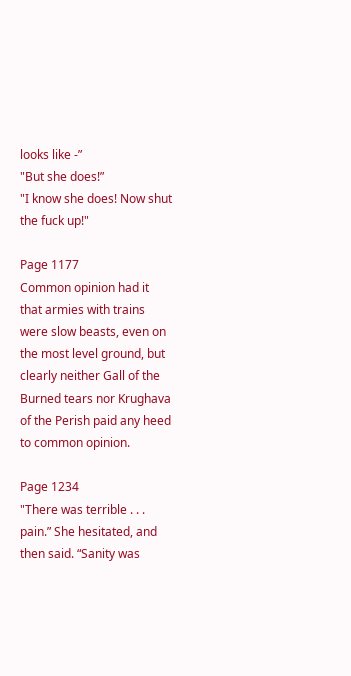looks like -”
"But she does!”
"I know she does! Now shut the fuck up!"

Page 1177
Common opinion had it that armies with trains were slow beasts, even on the most level ground, but clearly neither Gall of the Burned tears nor Krughava of the Perish paid any heed to common opinion.

Page 1234
"There was terrible . . . pain.” She hesitated, and then said. “Sanity was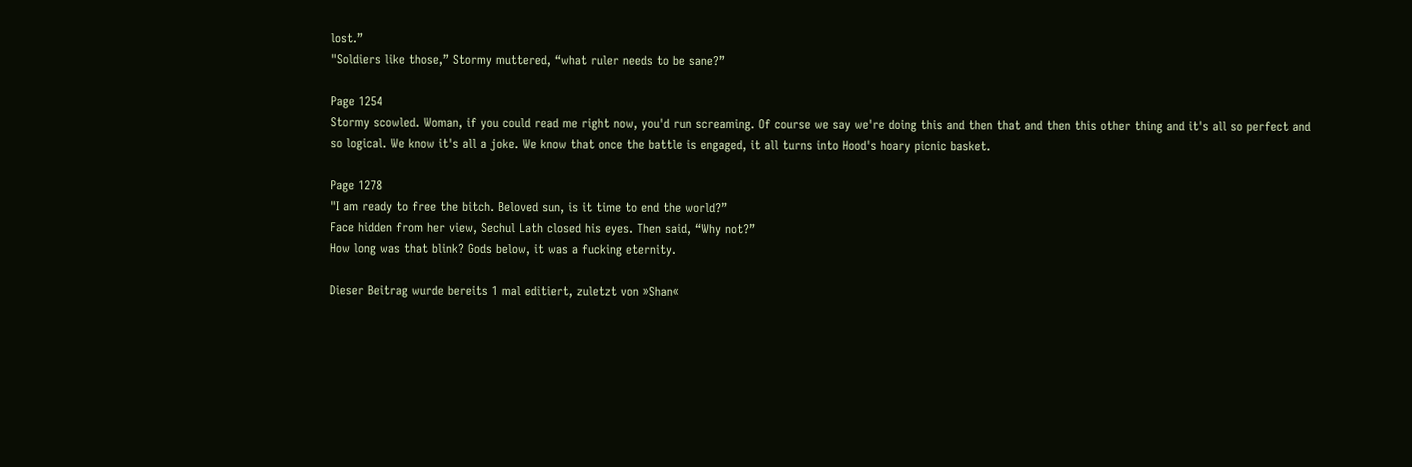lost.”
"Soldiers like those,” Stormy muttered, “what ruler needs to be sane?”

Page 1254
Stormy scowled. Woman, if you could read me right now, you'd run screaming. Of course we say we're doing this and then that and then this other thing and it's all so perfect and so logical. We know it's all a joke. We know that once the battle is engaged, it all turns into Hood's hoary picnic basket.

Page 1278
"I am ready to free the bitch. Beloved sun, is it time to end the world?”
Face hidden from her view, Sechul Lath closed his eyes. Then said, “Why not?”
How long was that blink? Gods below, it was a fucking eternity.

Dieser Beitrag wurde bereits 1 mal editiert, zuletzt von »Shan«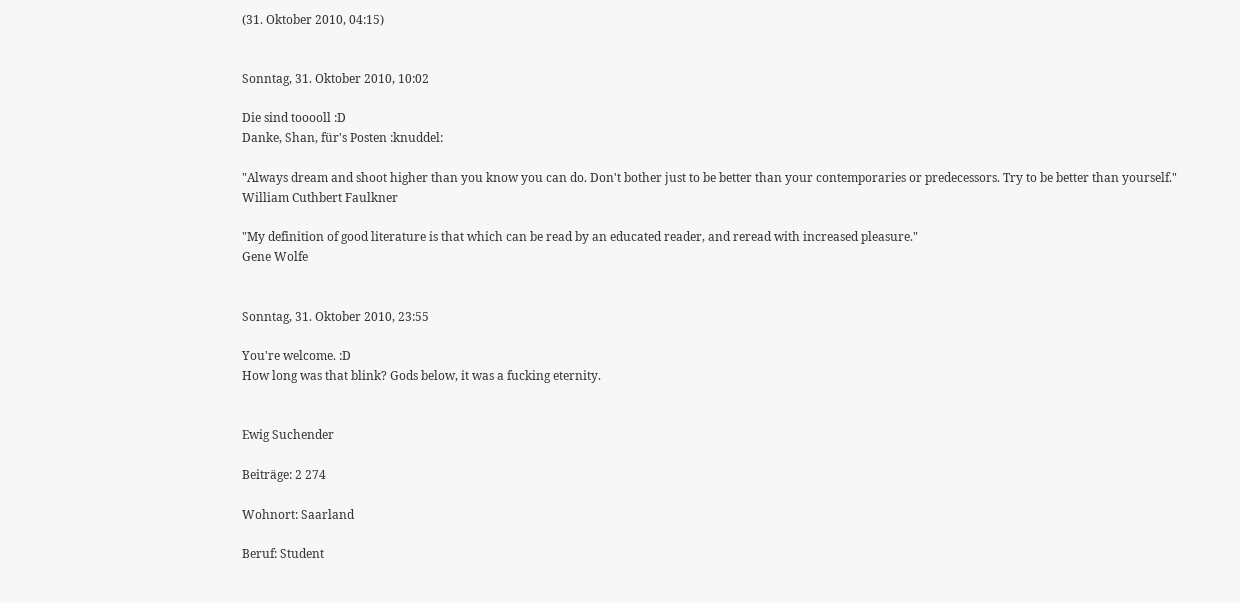(31. Oktober 2010, 04:15)


Sonntag, 31. Oktober 2010, 10:02

Die sind tooooll :D
Danke, Shan, für's Posten :knuddel:

"Always dream and shoot higher than you know you can do. Don't bother just to be better than your contemporaries or predecessors. Try to be better than yourself."
William Cuthbert Faulkner

"My definition of good literature is that which can be read by an educated reader, and reread with increased pleasure."
Gene Wolfe


Sonntag, 31. Oktober 2010, 23:55

You're welcome. :D
How long was that blink? Gods below, it was a fucking eternity.


Ewig Suchender

Beiträge: 2 274

Wohnort: Saarland

Beruf: Student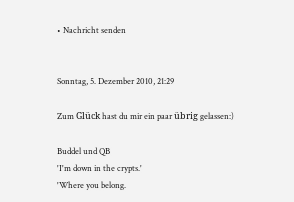• Nachricht senden


Sonntag, 5. Dezember 2010, 21:29

Zum Glück hast du mir ein paar übrig gelassen:)

Buddel und QB
'I'm down in the crypts.'
'Where you belong.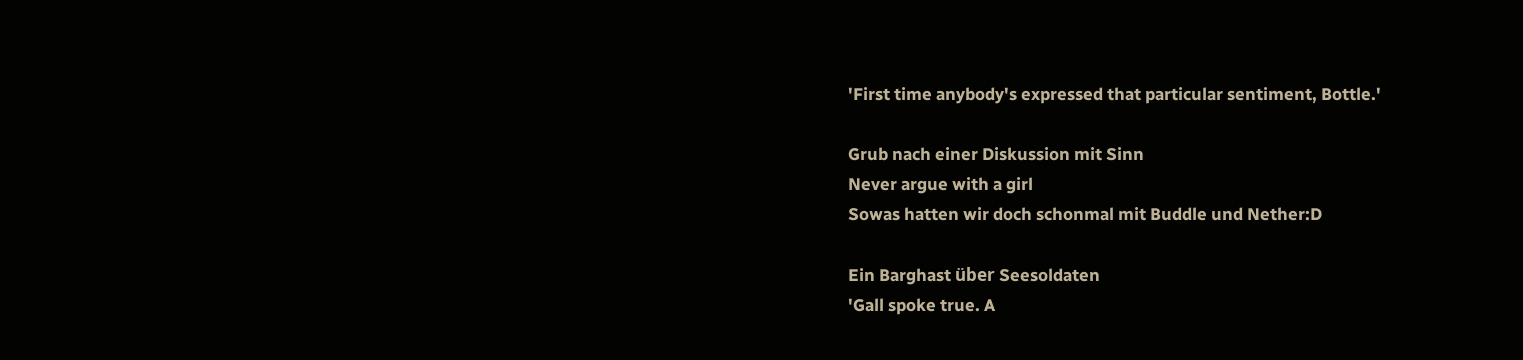'First time anybody's expressed that particular sentiment, Bottle.'

Grub nach einer Diskussion mit Sinn
Never argue with a girl
Sowas hatten wir doch schonmal mit Buddle und Nether:D

Ein Barghast über Seesoldaten
'Gall spoke true. A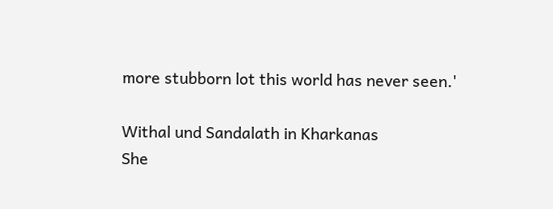more stubborn lot this world has never seen.'

Withal und Sandalath in Kharkanas
She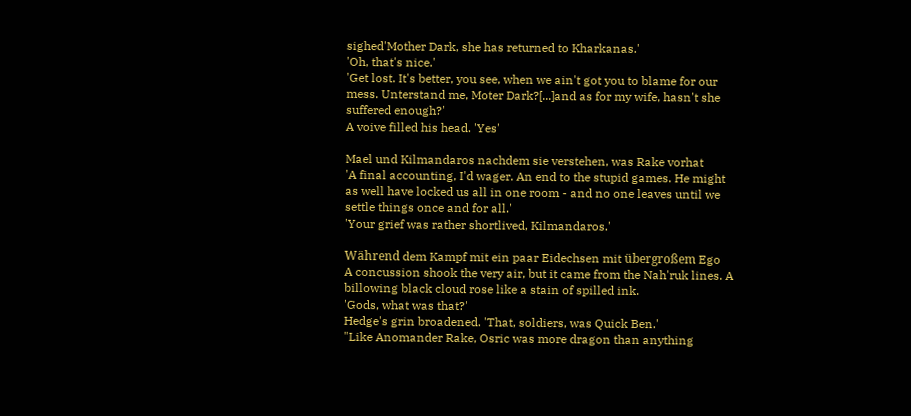sighed'Mother Dark, she has returned to Kharkanas.'
'Oh, that's nice.'
'Get lost. It's better, you see, when we ain't got you to blame for our mess. Unterstand me, Moter Dark?[...]and as for my wife, hasn't she suffered enough?'
A voive filled his head. 'Yes'

Mael und Kilmandaros nachdem sie verstehen, was Rake vorhat
'A final accounting, I'd wager. An end to the stupid games. He might as well have locked us all in one room - and no one leaves until we settle things once and for all.'
'Your grief was rather shortlived, Kilmandaros.'

Während dem Kampf mit ein paar Eidechsen mit übergroßem Ego
A concussion shook the very air, but it came from the Nah'ruk lines. A billowing black cloud rose like a stain of spilled ink.
'Gods, what was that?'
Hedge's grin broadened. 'That, soldiers, was Quick Ben.'
"Like Anomander Rake, Osric was more dragon than anything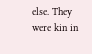else. They were kin in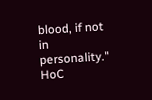blood, if not in personality." HoC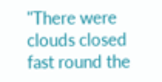"There were clouds closed fast round the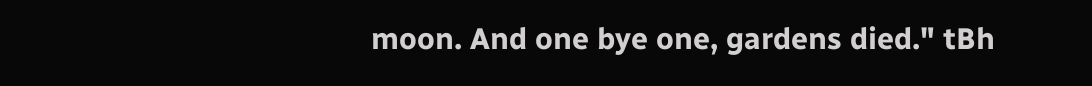moon. And one bye one, gardens died." tBh